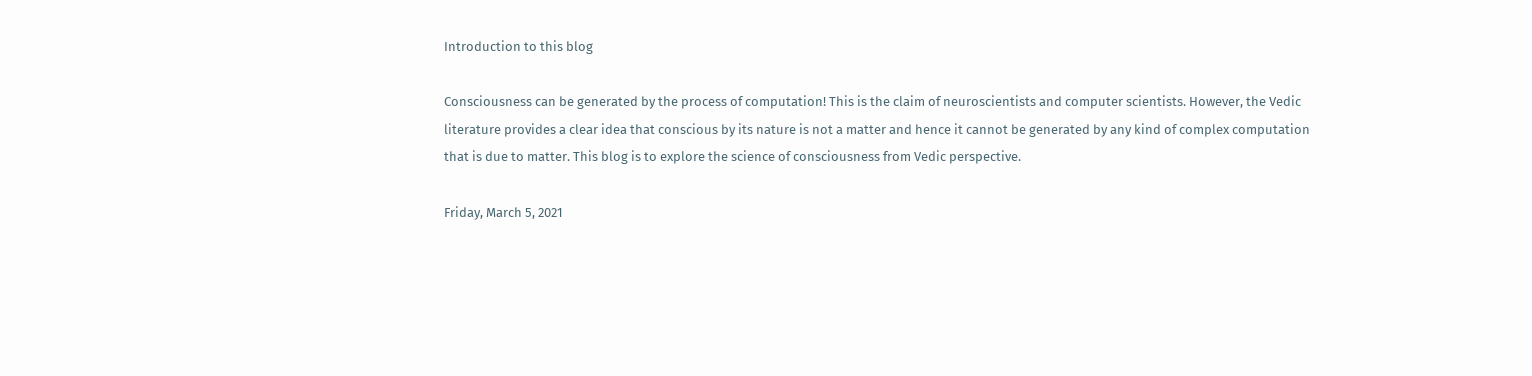Introduction to this blog

Consciousness can be generated by the process of computation! This is the claim of neuroscientists and computer scientists. However, the Vedic literature provides a clear idea that conscious by its nature is not a matter and hence it cannot be generated by any kind of complex computation that is due to matter. This blog is to explore the science of consciousness from Vedic perspective.

Friday, March 5, 2021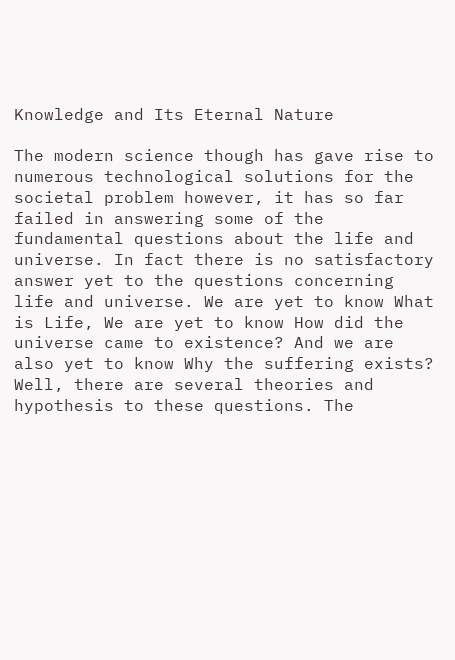Knowledge and Its Eternal Nature

The modern science though has gave rise to numerous technological solutions for the societal problem however, it has so far failed in answering some of the fundamental questions about the life and universe. In fact there is no satisfactory answer yet to the questions concerning life and universe. We are yet to know What is Life, We are yet to know How did the universe came to existence? And we are also yet to know Why the suffering exists? Well, there are several theories and hypothesis to these questions. The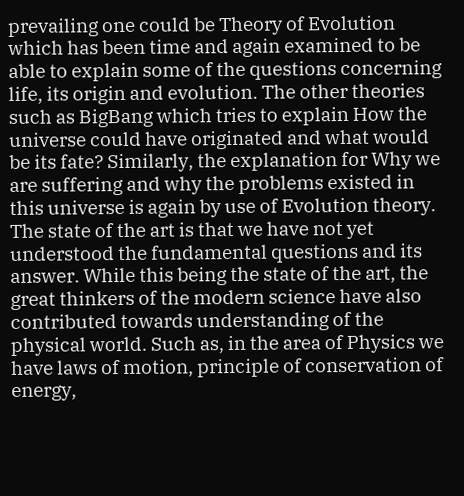prevailing one could be Theory of Evolution which has been time and again examined to be able to explain some of the questions concerning life, its origin and evolution. The other theories such as BigBang which tries to explain How the universe could have originated and what would be its fate? Similarly, the explanation for Why we are suffering and why the problems existed in this universe is again by use of Evolution theory. The state of the art is that we have not yet understood the fundamental questions and its answer. While this being the state of the art, the great thinkers of the modern science have also contributed towards understanding of the physical world. Such as, in the area of Physics we have laws of motion, principle of conservation of energy,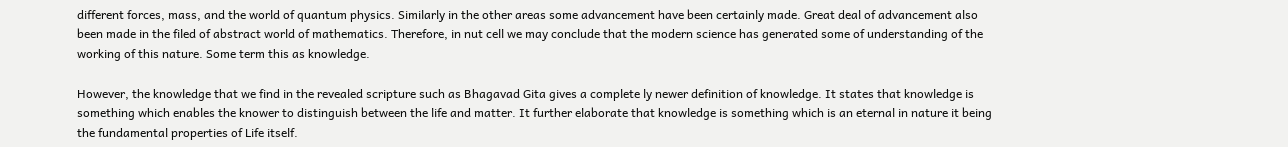different forces, mass, and the world of quantum physics. Similarly in the other areas some advancement have been certainly made. Great deal of advancement also been made in the filed of abstract world of mathematics. Therefore, in nut cell we may conclude that the modern science has generated some of understanding of the working of this nature. Some term this as knowledge.

However, the knowledge that we find in the revealed scripture such as Bhagavad Gita gives a complete ly newer definition of knowledge. It states that knowledge is something which enables the knower to distinguish between the life and matter. It further elaborate that knowledge is something which is an eternal in nature it being the fundamental properties of Life itself.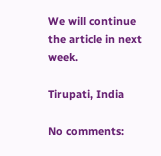We will continue the article in next week.

Tirupati, India

No comments: